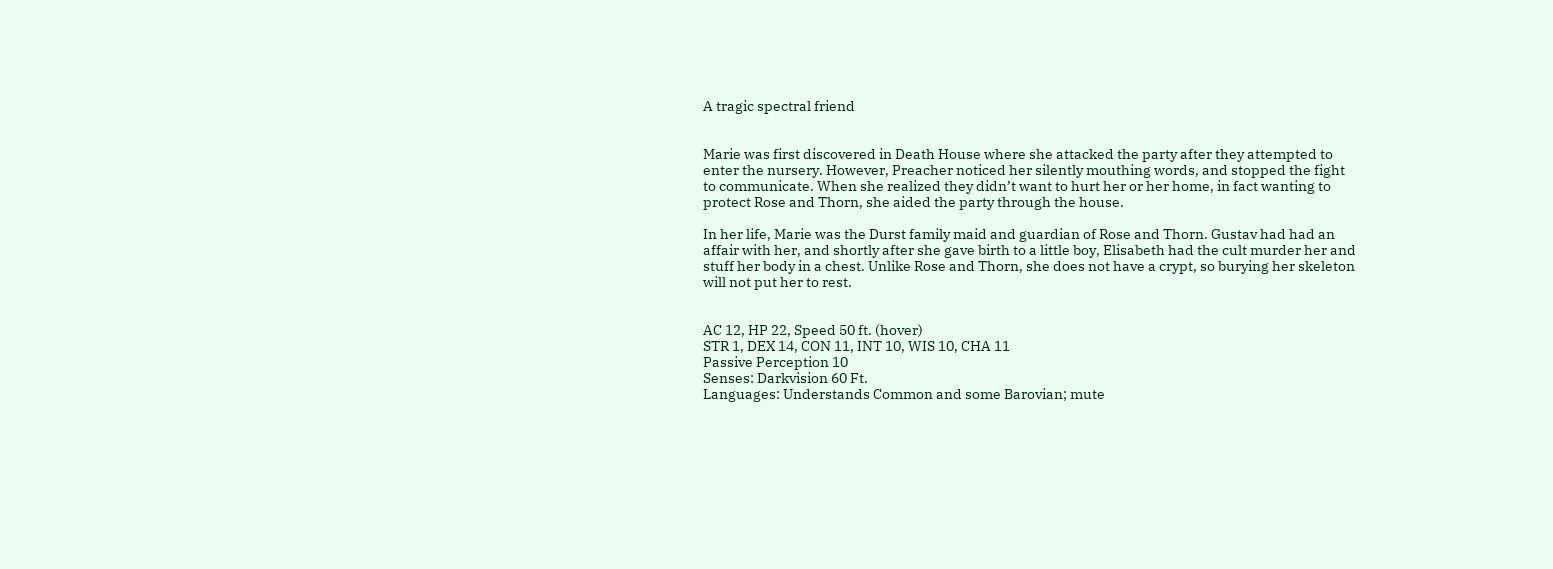A tragic spectral friend


Marie was first discovered in Death House where she attacked the party after they attempted to enter the nursery. However, Preacher noticed her silently mouthing words, and stopped the fight to communicate. When she realized they didn’t want to hurt her or her home, in fact wanting to protect Rose and Thorn, she aided the party through the house.

In her life, Marie was the Durst family maid and guardian of Rose and Thorn. Gustav had had an affair with her, and shortly after she gave birth to a little boy, Elisabeth had the cult murder her and stuff her body in a chest. Unlike Rose and Thorn, she does not have a crypt, so burying her skeleton will not put her to rest.


AC 12, HP 22, Speed 50 ft. (hover)
STR 1, DEX 14, CON 11, INT 10, WIS 10, CHA 11
Passive Perception 10
Senses: Darkvision 60 Ft.
Languages: Understands Common and some Barovian; mute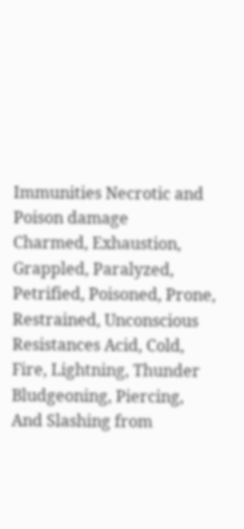Immunities Necrotic and Poison damage
Charmed, Exhaustion, Grappled, Paralyzed, Petrified, Poisoned, Prone,
Restrained, Unconscious
Resistances Acid, Cold, Fire, Lightning, Thunder
Bludgeoning, Piercing, And Slashing from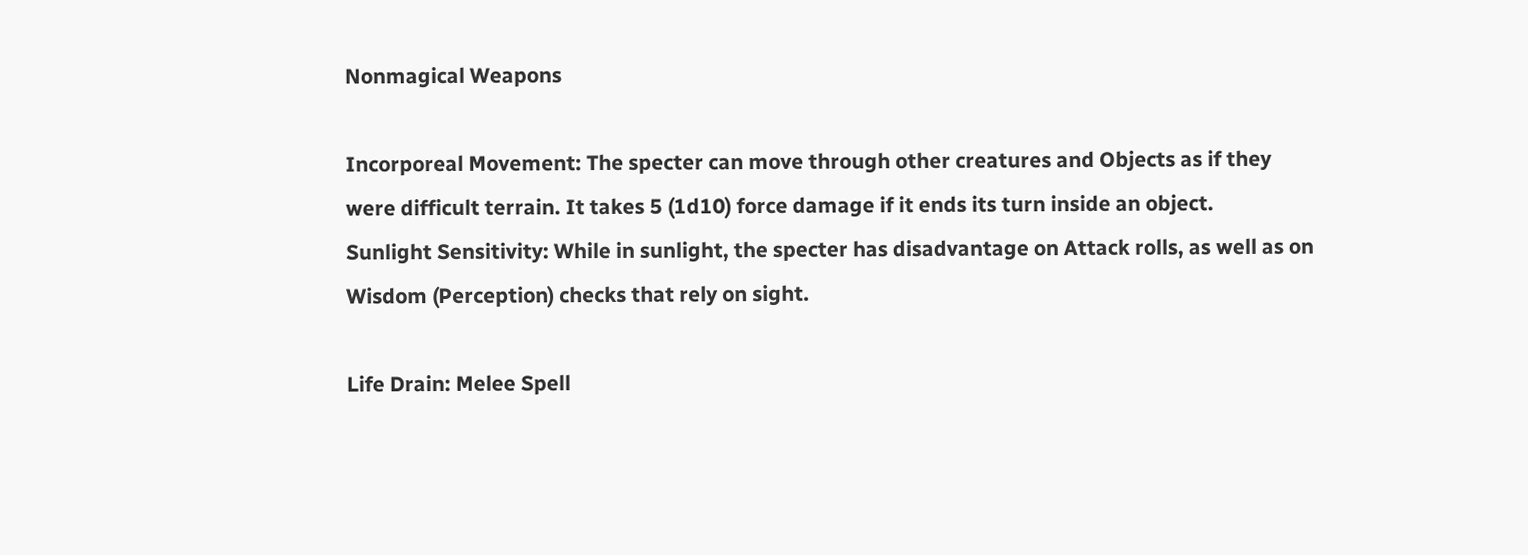Nonmagical Weapons

Incorporeal Movement: The specter can move through other creatures and Objects as if they were difficult terrain. It takes 5 (1d10) force damage if it ends its turn inside an object.
Sunlight Sensitivity: While in sunlight, the specter has disadvantage on Attack rolls, as well as on Wisdom (Perception) checks that rely on sight.

Life Drain: Melee Spell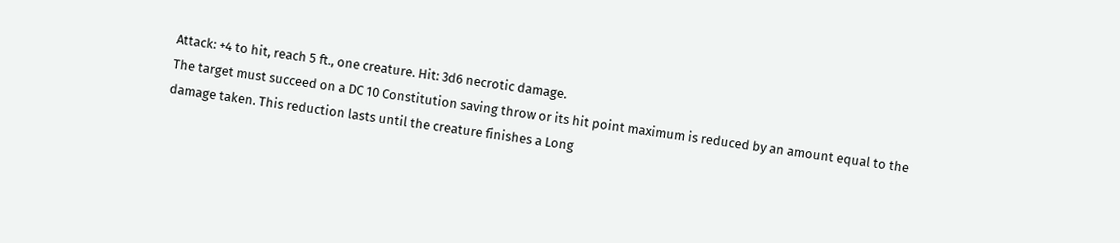Attack: +4 to hit, reach 5 ft., one creature. Hit: 3d6 necrotic damage.
The target must succeed on a DC 10 Constitution saving throw or its hit point maximum is reduced by an amount equal to the damage taken. This reduction lasts until the creature finishes a Long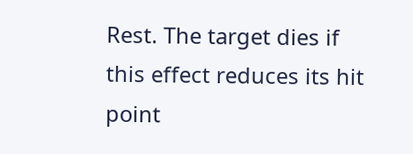Rest. The target dies if this effect reduces its hit point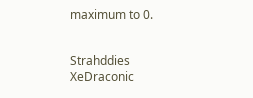maximum to 0.


Strahddies XeDraconic